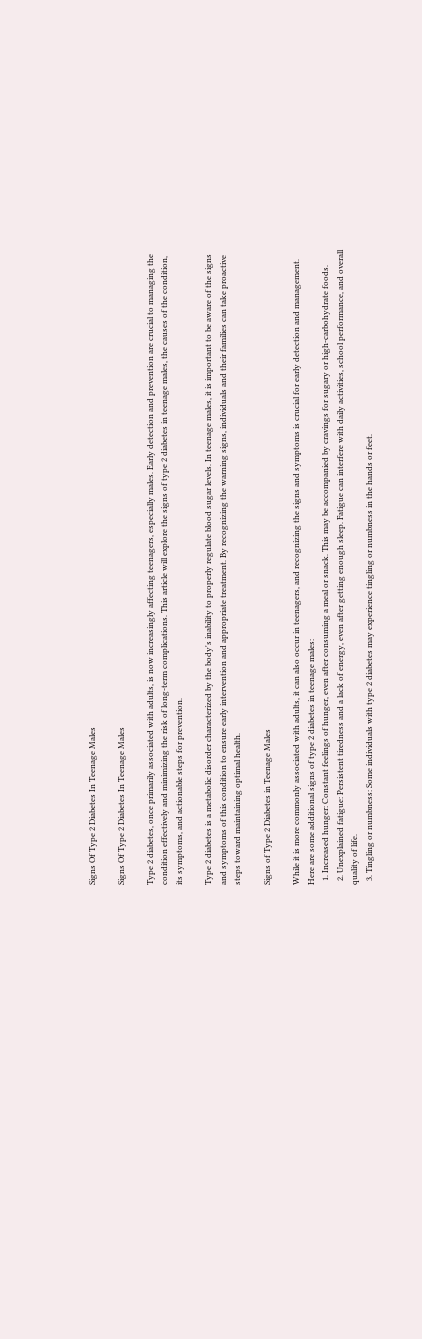Signs Of Type 2 Diabetes In Teenage Males

Signs Of Type 2 Diabetes In Teenage Males

Type 2 diabetes, once primarily associated with adults, is now increasingly affecting teenagers, especially males. Early detection and prevention are crucial to managing the condition effectively and minimizing the risk of long-term complications. This article will explore the signs of type 2 diabetes in teenage males, the causes of the condition, its symptoms, and actionable steps for prevention.

Type 2 diabetes is a metabolic disorder characterized by the body's inability to properly regulate blood sugar levels. In teenage males, it is important to be aware of the signs and symptoms of this condition to ensure early intervention and appropriate treatment. By recognizing the warning signs, individuals and their families can take proactive steps toward maintaining optimal health.

Signs of Type 2 Diabetes in Teenage Males

While it is more commonly associated with adults, it can also occur in teenagers, and recognizing the signs and symptoms is crucial for early detection and management. Here are some additional signs of type 2 diabetes in teenage males:
  1. Increased hunger: Constant feelings of hunger, even after consuming a meal or snack. This may be accompanied by cravings for sugary or high-carbohydrate foods.
  2. Unexplained fatigue: Persistent tiredness and a lack of energy, even after getting enough sleep. Fatigue can interfere with daily activities, school performance, and overall quality of life.
  3. Tingling or numbness: Some individuals with type 2 diabetes may experience tingling or numbness in the hands or feet.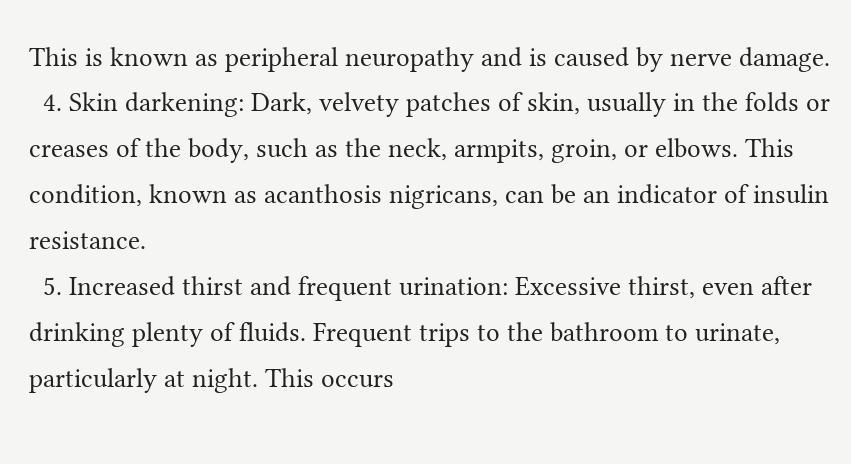This is known as peripheral neuropathy and is caused by nerve damage.
  4. Skin darkening: Dark, velvety patches of skin, usually in the folds or creases of the body, such as the neck, armpits, groin, or elbows. This condition, known as acanthosis nigricans, can be an indicator of insulin resistance.
  5. Increased thirst and frequent urination: Excessive thirst, even after drinking plenty of fluids. Frequent trips to the bathroom to urinate, particularly at night. This occurs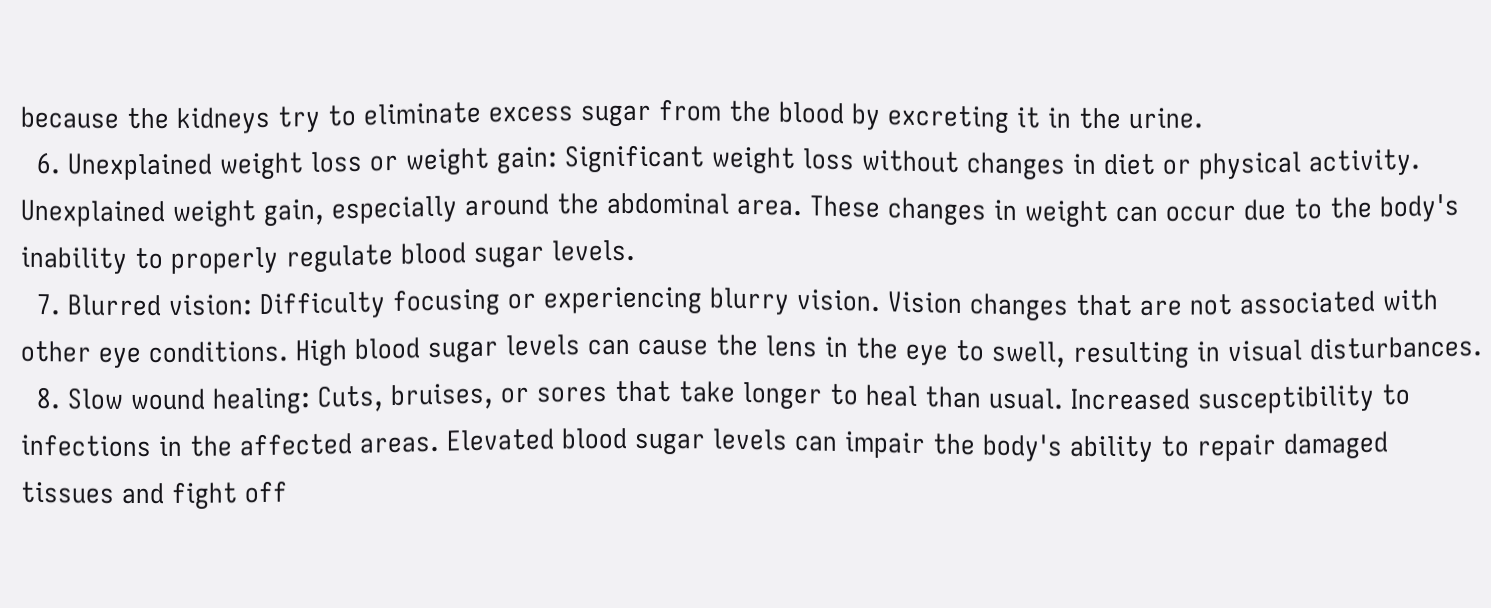because the kidneys try to eliminate excess sugar from the blood by excreting it in the urine.
  6. Unexplained weight loss or weight gain: Significant weight loss without changes in diet or physical activity. Unexplained weight gain, especially around the abdominal area. These changes in weight can occur due to the body's inability to properly regulate blood sugar levels.
  7. Blurred vision: Difficulty focusing or experiencing blurry vision. Vision changes that are not associated with other eye conditions. High blood sugar levels can cause the lens in the eye to swell, resulting in visual disturbances.
  8. Slow wound healing: Cuts, bruises, or sores that take longer to heal than usual. Increased susceptibility to infections in the affected areas. Elevated blood sugar levels can impair the body's ability to repair damaged tissues and fight off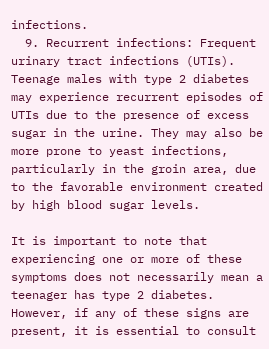infections.
  9. Recurrent infections: Frequent urinary tract infections (UTIs). Teenage males with type 2 diabetes may experience recurrent episodes of UTIs due to the presence of excess sugar in the urine. They may also be more prone to yeast infections, particularly in the groin area, due to the favorable environment created by high blood sugar levels.

It is important to note that experiencing one or more of these symptoms does not necessarily mean a teenager has type 2 diabetes. However, if any of these signs are present, it is essential to consult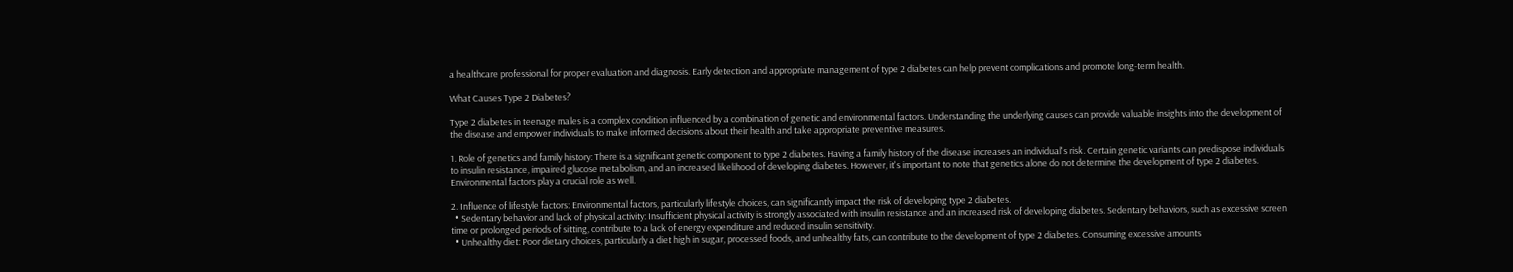a healthcare professional for proper evaluation and diagnosis. Early detection and appropriate management of type 2 diabetes can help prevent complications and promote long-term health.

What Causes Type 2 Diabetes?

Type 2 diabetes in teenage males is a complex condition influenced by a combination of genetic and environmental factors. Understanding the underlying causes can provide valuable insights into the development of the disease and empower individuals to make informed decisions about their health and take appropriate preventive measures.

1. Role of genetics and family history: There is a significant genetic component to type 2 diabetes. Having a family history of the disease increases an individual's risk. Certain genetic variants can predispose individuals to insulin resistance, impaired glucose metabolism, and an increased likelihood of developing diabetes. However, it's important to note that genetics alone do not determine the development of type 2 diabetes. Environmental factors play a crucial role as well.

2. Influence of lifestyle factors: Environmental factors, particularly lifestyle choices, can significantly impact the risk of developing type 2 diabetes.
  • Sedentary behavior and lack of physical activity: Insufficient physical activity is strongly associated with insulin resistance and an increased risk of developing diabetes. Sedentary behaviors, such as excessive screen time or prolonged periods of sitting, contribute to a lack of energy expenditure and reduced insulin sensitivity.
  • Unhealthy diet: Poor dietary choices, particularly a diet high in sugar, processed foods, and unhealthy fats, can contribute to the development of type 2 diabetes. Consuming excessive amounts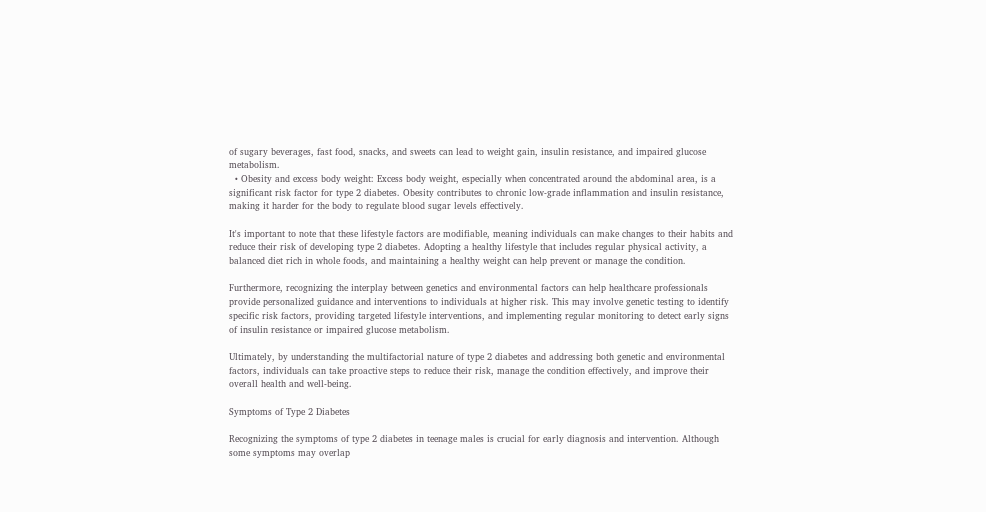of sugary beverages, fast food, snacks, and sweets can lead to weight gain, insulin resistance, and impaired glucose metabolism.
  • Obesity and excess body weight: Excess body weight, especially when concentrated around the abdominal area, is a significant risk factor for type 2 diabetes. Obesity contributes to chronic low-grade inflammation and insulin resistance, making it harder for the body to regulate blood sugar levels effectively.

It's important to note that these lifestyle factors are modifiable, meaning individuals can make changes to their habits and reduce their risk of developing type 2 diabetes. Adopting a healthy lifestyle that includes regular physical activity, a balanced diet rich in whole foods, and maintaining a healthy weight can help prevent or manage the condition.

Furthermore, recognizing the interplay between genetics and environmental factors can help healthcare professionals provide personalized guidance and interventions to individuals at higher risk. This may involve genetic testing to identify specific risk factors, providing targeted lifestyle interventions, and implementing regular monitoring to detect early signs of insulin resistance or impaired glucose metabolism.

Ultimately, by understanding the multifactorial nature of type 2 diabetes and addressing both genetic and environmental factors, individuals can take proactive steps to reduce their risk, manage the condition effectively, and improve their overall health and well-being.

Symptoms of Type 2 Diabetes

Recognizing the symptoms of type 2 diabetes in teenage males is crucial for early diagnosis and intervention. Although some symptoms may overlap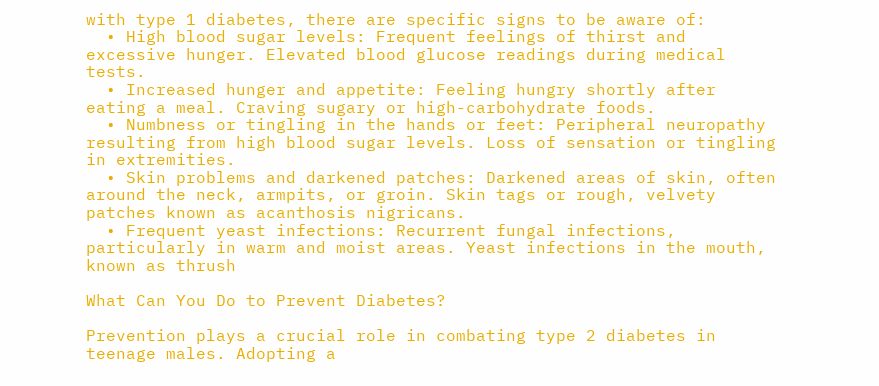with type 1 diabetes, there are specific signs to be aware of:
  • High blood sugar levels: Frequent feelings of thirst and excessive hunger. Elevated blood glucose readings during medical tests.
  • Increased hunger and appetite: Feeling hungry shortly after eating a meal. Craving sugary or high-carbohydrate foods.
  • Numbness or tingling in the hands or feet: Peripheral neuropathy resulting from high blood sugar levels. Loss of sensation or tingling in extremities.
  • Skin problems and darkened patches: Darkened areas of skin, often around the neck, armpits, or groin. Skin tags or rough, velvety patches known as acanthosis nigricans.
  • Frequent yeast infections: Recurrent fungal infections, particularly in warm and moist areas. Yeast infections in the mouth, known as thrush

What Can You Do to Prevent Diabetes?

Prevention plays a crucial role in combating type 2 diabetes in teenage males. Adopting a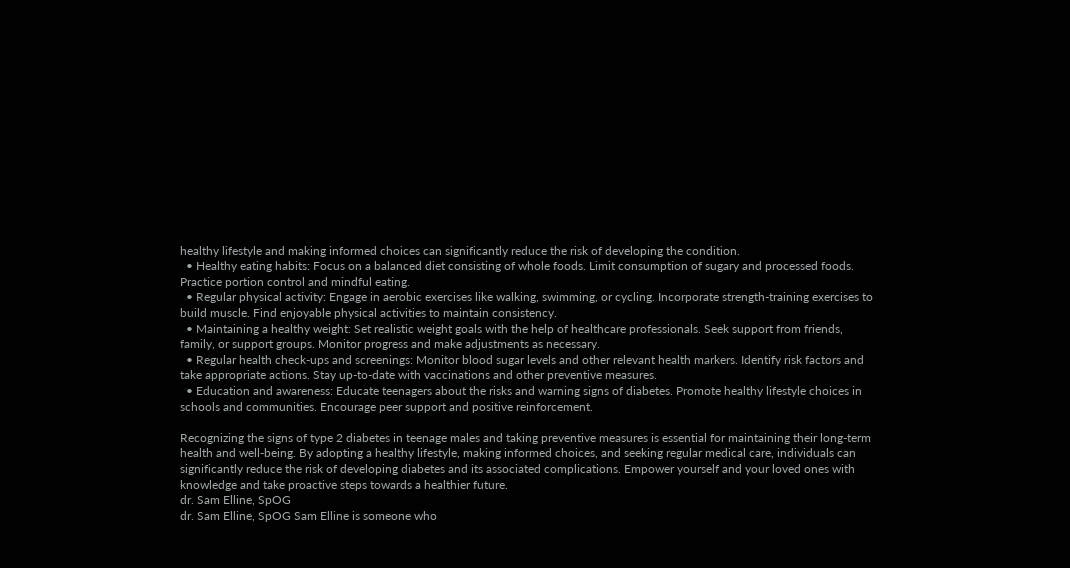healthy lifestyle and making informed choices can significantly reduce the risk of developing the condition.
  • Healthy eating habits: Focus on a balanced diet consisting of whole foods. Limit consumption of sugary and processed foods. Practice portion control and mindful eating.
  • Regular physical activity: Engage in aerobic exercises like walking, swimming, or cycling. Incorporate strength-training exercises to build muscle. Find enjoyable physical activities to maintain consistency.
  • Maintaining a healthy weight: Set realistic weight goals with the help of healthcare professionals. Seek support from friends, family, or support groups. Monitor progress and make adjustments as necessary.
  • Regular health check-ups and screenings: Monitor blood sugar levels and other relevant health markers. Identify risk factors and take appropriate actions. Stay up-to-date with vaccinations and other preventive measures.
  • Education and awareness: Educate teenagers about the risks and warning signs of diabetes. Promote healthy lifestyle choices in schools and communities. Encourage peer support and positive reinforcement.

Recognizing the signs of type 2 diabetes in teenage males and taking preventive measures is essential for maintaining their long-term health and well-being. By adopting a healthy lifestyle, making informed choices, and seeking regular medical care, individuals can significantly reduce the risk of developing diabetes and its associated complications. Empower yourself and your loved ones with knowledge and take proactive steps towards a healthier future.
dr. Sam Elline, SpOG
dr. Sam Elline, SpOG Sam Elline is someone who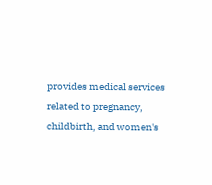provides medical services related to pregnancy, childbirth, and women's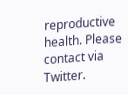reproductive health. Please contact via Twitter.